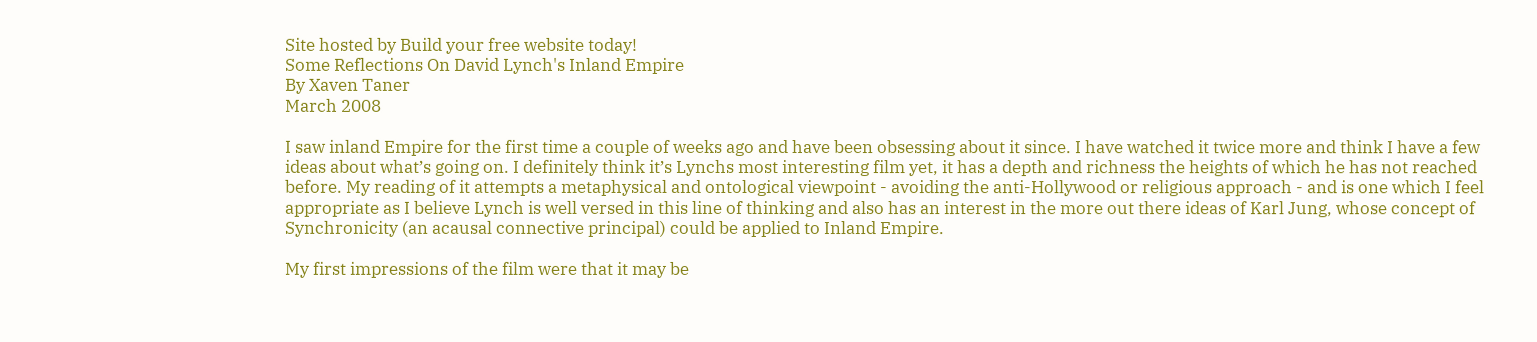Site hosted by Build your free website today!
Some Reflections On David Lynch's Inland Empire
By Xaven Taner
March 2008

I saw inland Empire for the first time a couple of weeks ago and have been obsessing about it since. I have watched it twice more and think I have a few ideas about what’s going on. I definitely think it’s Lynchs most interesting film yet, it has a depth and richness the heights of which he has not reached before. My reading of it attempts a metaphysical and ontological viewpoint - avoiding the anti-Hollywood or religious approach - and is one which I feel appropriate as I believe Lynch is well versed in this line of thinking and also has an interest in the more out there ideas of Karl Jung, whose concept of Synchronicity (an acausal connective principal) could be applied to Inland Empire.

My first impressions of the film were that it may be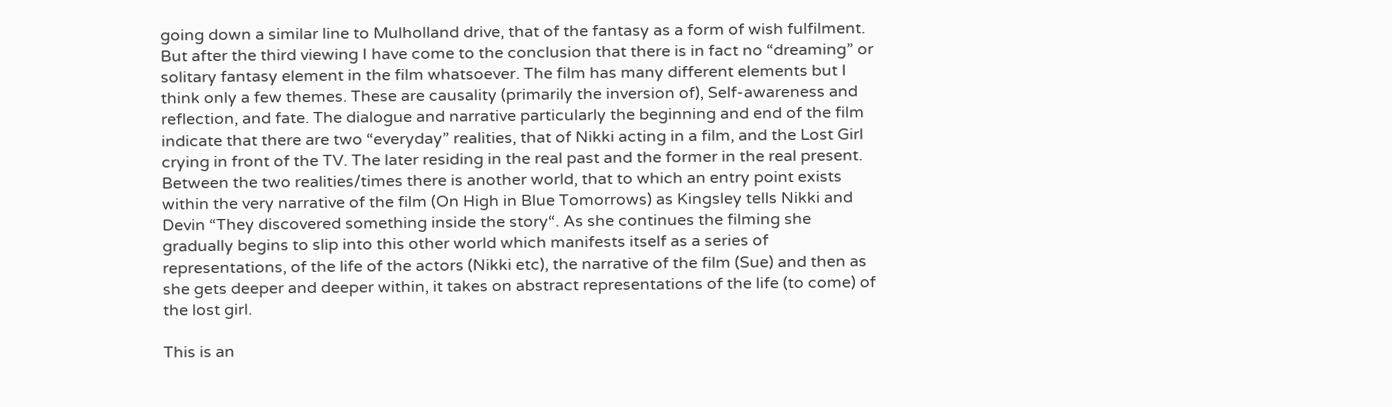going down a similar line to Mulholland drive, that of the fantasy as a form of wish fulfilment. But after the third viewing I have come to the conclusion that there is in fact no “dreaming” or solitary fantasy element in the film whatsoever. The film has many different elements but I think only a few themes. These are causality (primarily the inversion of), Self-awareness and reflection, and fate. The dialogue and narrative particularly the beginning and end of the film indicate that there are two “everyday” realities, that of Nikki acting in a film, and the Lost Girl crying in front of the TV. The later residing in the real past and the former in the real present. Between the two realities/times there is another world, that to which an entry point exists within the very narrative of the film (On High in Blue Tomorrows) as Kingsley tells Nikki and Devin “They discovered something inside the story“. As she continues the filming she gradually begins to slip into this other world which manifests itself as a series of representations, of the life of the actors (Nikki etc), the narrative of the film (Sue) and then as she gets deeper and deeper within, it takes on abstract representations of the life (to come) of the lost girl.

This is an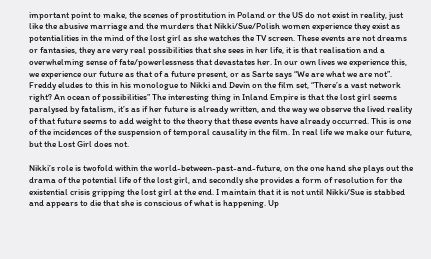important point to make, the scenes of prostitution in Poland or the US do not exist in reality, just like the abusive marriage and the murders that Nikki/Sue/Polish women experience they exist as potentialities in the mind of the lost girl as she watches the TV screen. These events are not dreams or fantasies, they are very real possibilities that she sees in her life, it is that realisation and a overwhelming sense of fate/powerlessness that devastates her. In our own lives we experience this, we experience our future as that of a future present, or as Sarte says “We are what we are not”. Freddy eludes to this in his monologue to Nikki and Devin on the film set, “There’s a vast network right? An ocean of possibilities” The interesting thing in Inland Empire is that the lost girl seems paralysed by fatalism, it’s as if her future is already written, and the way we observe the lived reality of that future seems to add weight to the theory that these events have already occurred. This is one of the incidences of the suspension of temporal causality in the film. In real life we make our future, but the Lost Girl does not.

Nikki’s role is twofold within the world-between-past-and-future, on the one hand she plays out the drama of the potential life of the lost girl, and secondly she provides a form of resolution for the existential crisis gripping the lost girl at the end. I maintain that it is not until Nikki/Sue is stabbed and appears to die that she is conscious of what is happening. Up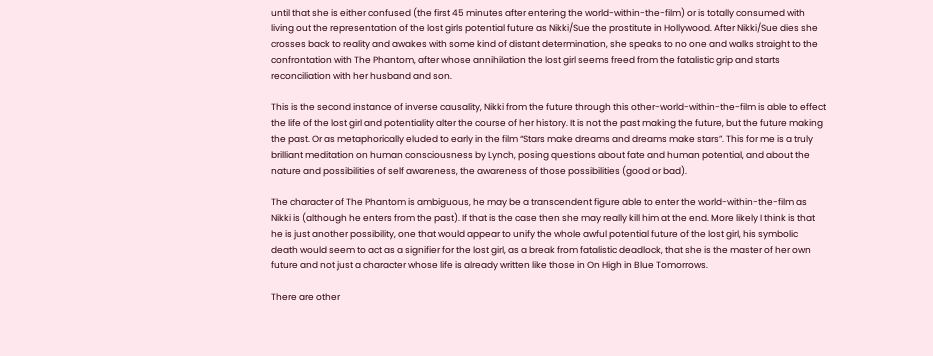until that she is either confused (the first 45 minutes after entering the world-within-the-film) or is totally consumed with living out the representation of the lost girls potential future as Nikki/Sue the prostitute in Hollywood. After Nikki/Sue dies she crosses back to reality and awakes with some kind of distant determination, she speaks to no one and walks straight to the confrontation with The Phantom, after whose annihilation the lost girl seems freed from the fatalistic grip and starts reconciliation with her husband and son.

This is the second instance of inverse causality, Nikki from the future through this other-world-within-the-film is able to effect the life of the lost girl and potentiality alter the course of her history. It is not the past making the future, but the future making the past. Or as metaphorically eluded to early in the film “Stars make dreams and dreams make stars”. This for me is a truly brilliant meditation on human consciousness by Lynch, posing questions about fate and human potential, and about the nature and possibilities of self awareness, the awareness of those possibilities (good or bad).

The character of The Phantom is ambiguous, he may be a transcendent figure able to enter the world-within-the-film as Nikki is (although he enters from the past). If that is the case then she may really kill him at the end. More likely I think is that he is just another possibility, one that would appear to unify the whole awful potential future of the lost girl, his symbolic death would seem to act as a signifier for the lost girl, as a break from fatalistic deadlock, that she is the master of her own future and not just a character whose life is already written like those in On High in Blue Tomorrows.

There are other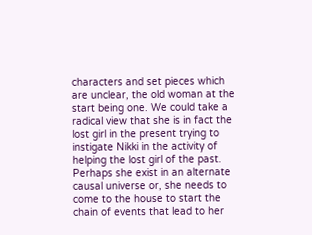characters and set pieces which are unclear, the old woman at the start being one. We could take a radical view that she is in fact the lost girl in the present trying to instigate Nikki in the activity of helping the lost girl of the past. Perhaps she exist in an alternate causal universe or, she needs to come to the house to start the chain of events that lead to her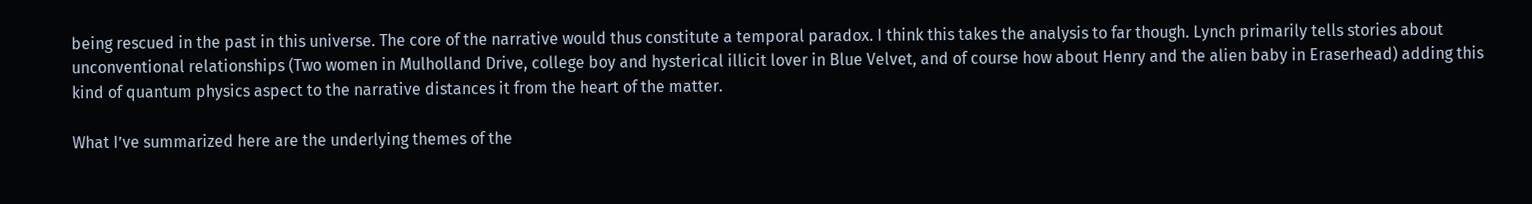being rescued in the past in this universe. The core of the narrative would thus constitute a temporal paradox. I think this takes the analysis to far though. Lynch primarily tells stories about unconventional relationships (Two women in Mulholland Drive, college boy and hysterical illicit lover in Blue Velvet, and of course how about Henry and the alien baby in Eraserhead) adding this kind of quantum physics aspect to the narrative distances it from the heart of the matter.

What I’ve summarized here are the underlying themes of the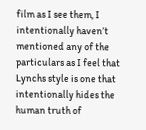film as I see them, I intentionally haven’t mentioned any of the particulars as I feel that Lynchs style is one that intentionally hides the human truth of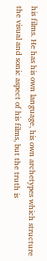his films. He has his own language, his own archetypes which structure the visual and sonic aspect of his films, but the truth is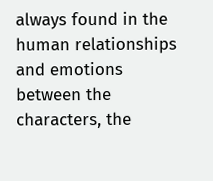always found in the human relationships and emotions between the characters, the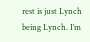rest is just Lynch being Lynch. I’m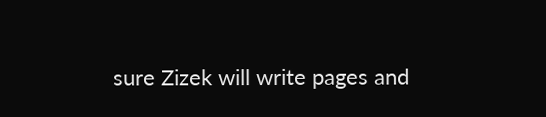sure Zizek will write pages and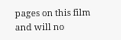pages on this film and will no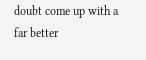doubt come up with a far better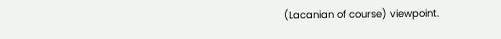(Lacanian of course) viewpoint.